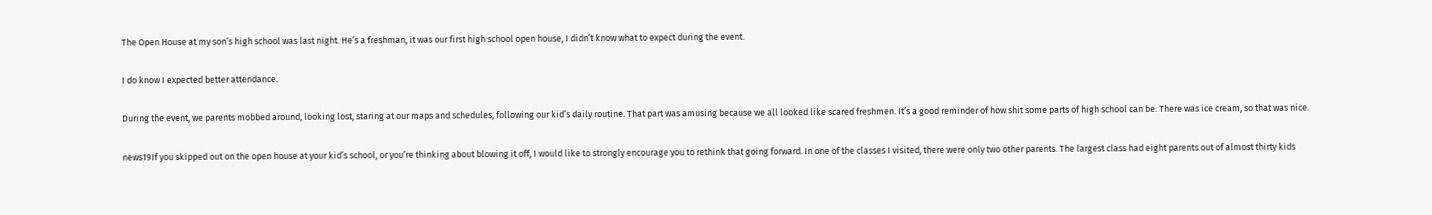The Open House at my son’s high school was last night. He’s a freshman, it was our first high school open house, I didn’t know what to expect during the event.

I do know I expected better attendance.

During the event, we parents mobbed around, looking lost, staring at our maps and schedules, following our kid’s daily routine. That part was amusing because we all looked like scared freshmen. It’s a good reminder of how shit some parts of high school can be. There was ice cream, so that was nice.

news19If you skipped out on the open house at your kid’s school, or you’re thinking about blowing it off, I would like to strongly encourage you to rethink that going forward. In one of the classes I visited, there were only two other parents. The largest class had eight parents out of almost thirty kids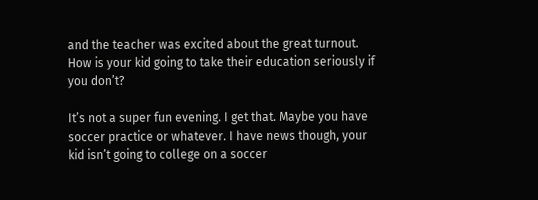and the teacher was excited about the great turnout. How is your kid going to take their education seriously if you don’t?

It’s not a super fun evening. I get that. Maybe you have soccer practice or whatever. I have news though, your kid isn’t going to college on a soccer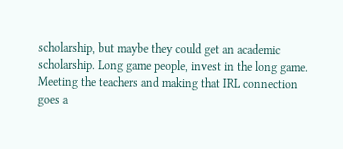scholarship, but maybe they could get an academic scholarship. Long game people, invest in the long game. Meeting the teachers and making that IRL connection goes a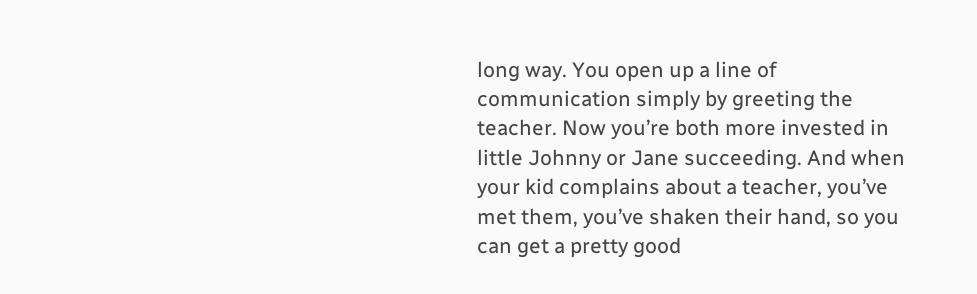long way. You open up a line of communication simply by greeting the teacher. Now you’re both more invested in little Johnny or Jane succeeding. And when your kid complains about a teacher, you’ve met them, you’ve shaken their hand, so you can get a pretty good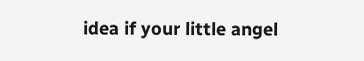idea if your little angel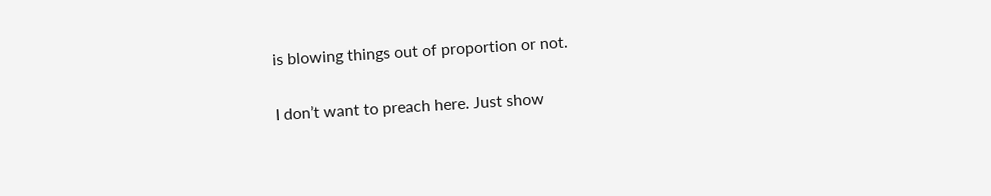is blowing things out of proportion or not.

I don’t want to preach here. Just show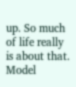up. So much of life really is about that. Model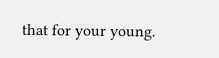that for your young.